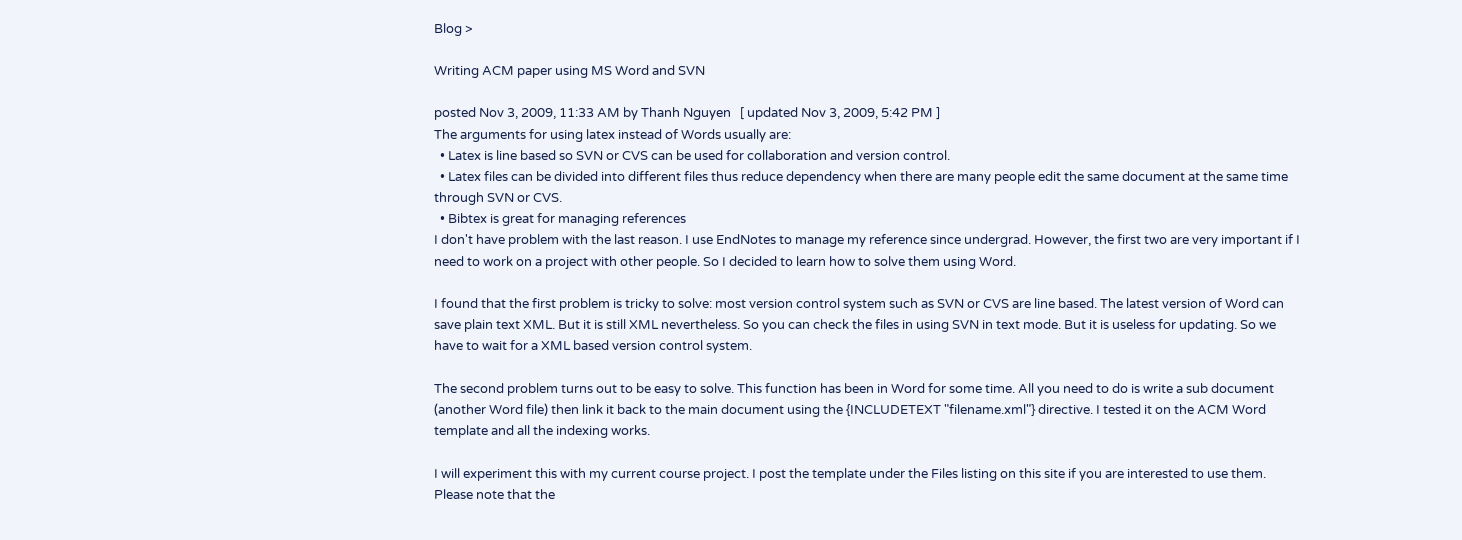Blog >

Writing ACM paper using MS Word and SVN

posted Nov 3, 2009, 11:33 AM by Thanh Nguyen   [ updated Nov 3, 2009, 5:42 PM ]
The arguments for using latex instead of Words usually are:
  • Latex is line based so SVN or CVS can be used for collaboration and version control.
  • Latex files can be divided into different files thus reduce dependency when there are many people edit the same document at the same time through SVN or CVS.
  • Bibtex is great for managing references
I don't have problem with the last reason. I use EndNotes to manage my reference since undergrad. However, the first two are very important if I need to work on a project with other people. So I decided to learn how to solve them using Word.

I found that the first problem is tricky to solve: most version control system such as SVN or CVS are line based. The latest version of Word can save plain text XML. But it is still XML nevertheless. So you can check the files in using SVN in text mode. But it is useless for updating. So we have to wait for a XML based version control system.

The second problem turns out to be easy to solve. This function has been in Word for some time. All you need to do is write a sub document (another Word file) then link it back to the main document using the {INCLUDETEXT "filename.xml"} directive. I tested it on the ACM Word template and all the indexing works.

I will experiment this with my current course project. I post the template under the Files listing on this site if you are interested to use them. Please note that the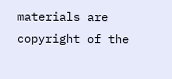materials are copyright of the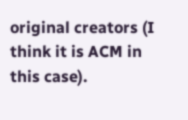original creators (I think it is ACM in this case).